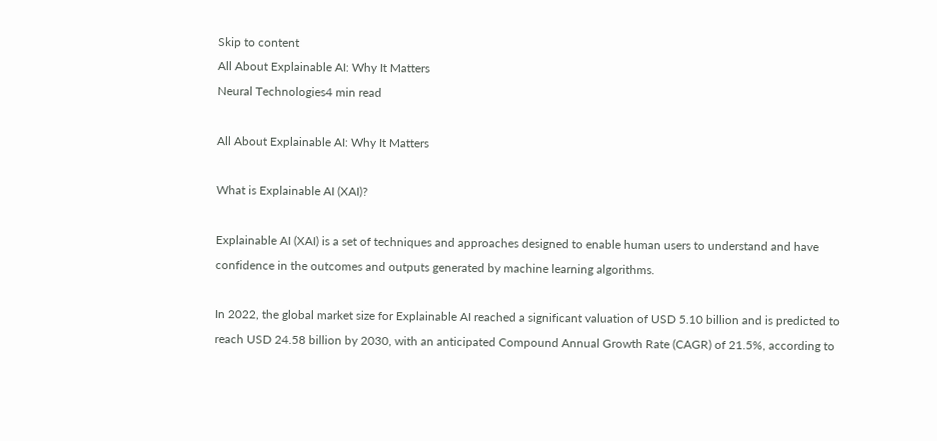Skip to content
All About Explainable AI: Why It Matters
Neural Technologies4 min read

All About Explainable AI: Why It Matters

What is Explainable AI (XAI)?

Explainable AI (XAI) is a set of techniques and approaches designed to enable human users to understand and have confidence in the outcomes and outputs generated by machine learning algorithms.

In 2022, the global market size for Explainable AI reached a significant valuation of USD 5.10 billion and is predicted to reach USD 24.58 billion by 2030, with an anticipated Compound Annual Growth Rate (CAGR) of 21.5%, according to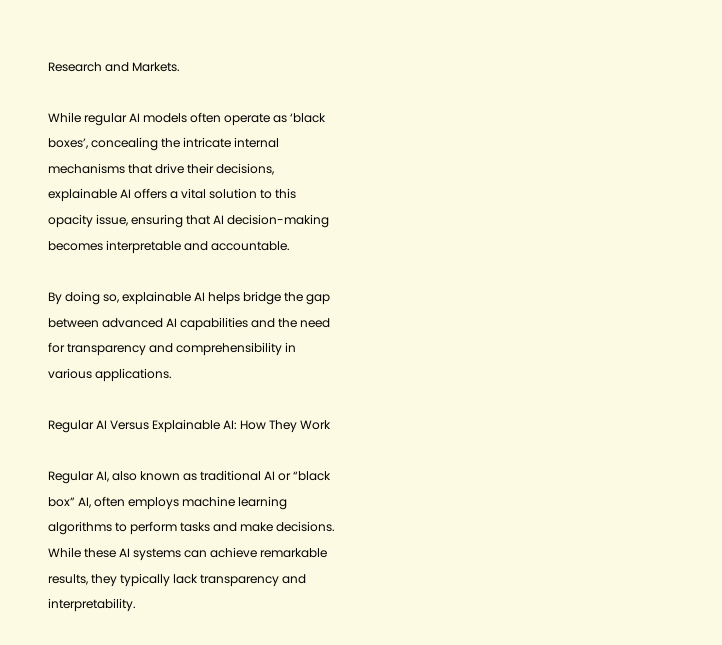Research and Markets.

While regular AI models often operate as ‘black boxes’, concealing the intricate internal mechanisms that drive their decisions, explainable AI offers a vital solution to this opacity issue, ensuring that AI decision-making becomes interpretable and accountable.

By doing so, explainable AI helps bridge the gap between advanced AI capabilities and the need for transparency and comprehensibility in various applications.

Regular AI Versus Explainable AI: How They Work

Regular AI, also known as traditional AI or “black box” AI, often employs machine learning algorithms to perform tasks and make decisions. While these AI systems can achieve remarkable results, they typically lack transparency and interpretability.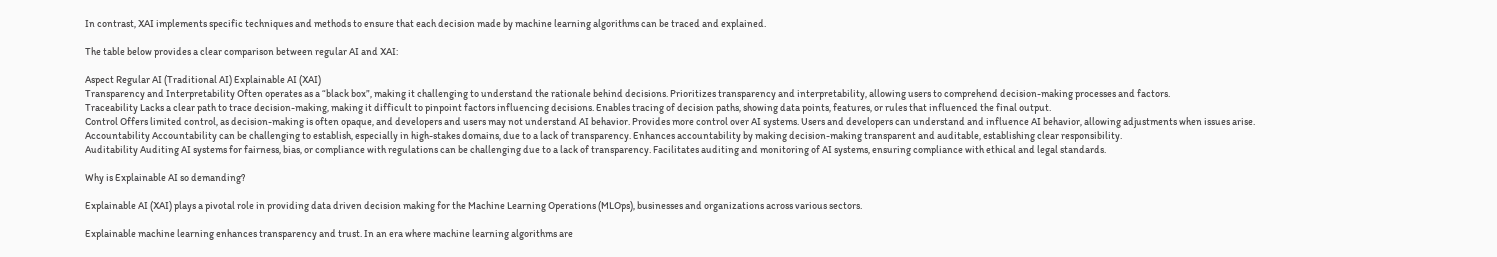In contrast, XAI implements specific techniques and methods to ensure that each decision made by machine learning algorithms can be traced and explained.

The table below provides a clear comparison between regular AI and XAI:

Aspect Regular AI (Traditional AI) Explainable AI (XAI)
Transparency and Interpretability Often operates as a “black box”, making it challenging to understand the rationale behind decisions. Prioritizes transparency and interpretability, allowing users to comprehend decision-making processes and factors.
Traceability Lacks a clear path to trace decision-making, making it difficult to pinpoint factors influencing decisions. Enables tracing of decision paths, showing data points, features, or rules that influenced the final output.
Control Offers limited control, as decision-making is often opaque, and developers and users may not understand AI behavior. Provides more control over AI systems. Users and developers can understand and influence AI behavior, allowing adjustments when issues arise.
Accountability Accountability can be challenging to establish, especially in high-stakes domains, due to a lack of transparency. Enhances accountability by making decision-making transparent and auditable, establishing clear responsibility.
Auditability Auditing AI systems for fairness, bias, or compliance with regulations can be challenging due to a lack of transparency. Facilitates auditing and monitoring of AI systems, ensuring compliance with ethical and legal standards.

Why is Explainable AI so demanding?

Explainable AI (XAI) plays a pivotal role in providing data driven decision making for the Machine Learning Operations (MLOps), businesses and organizations across various sectors.

Explainable machine learning enhances transparency and trust. In an era where machine learning algorithms are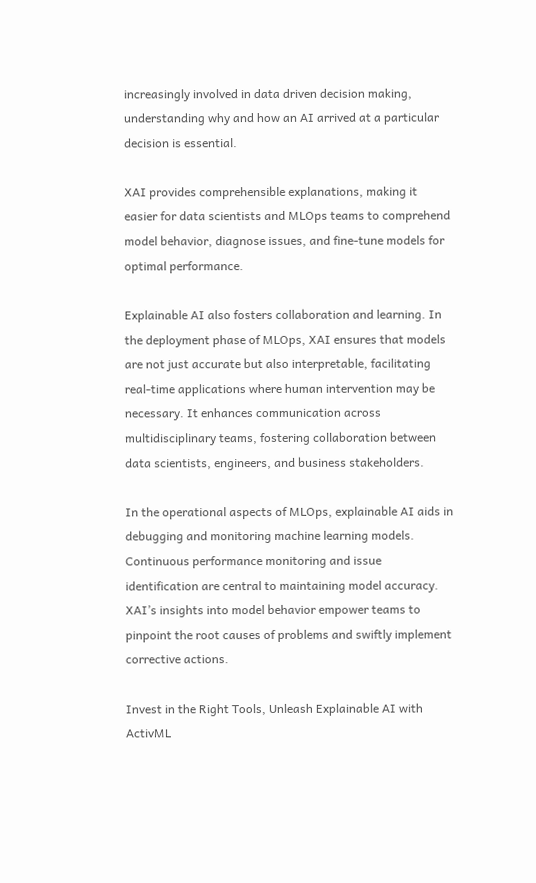increasingly involved in data driven decision making, understanding why and how an AI arrived at a particular decision is essential.

XAI provides comprehensible explanations, making it easier for data scientists and MLOps teams to comprehend model behavior, diagnose issues, and fine-tune models for optimal performance.

Explainable AI also fosters collaboration and learning. In the deployment phase of MLOps, XAI ensures that models are not just accurate but also interpretable, facilitating real-time applications where human intervention may be necessary. It enhances communication across multidisciplinary teams, fostering collaboration between data scientists, engineers, and business stakeholders.

In the operational aspects of MLOps, explainable AI aids in debugging and monitoring machine learning models. Continuous performance monitoring and issue identification are central to maintaining model accuracy. XAI’s insights into model behavior empower teams to pinpoint the root causes of problems and swiftly implement corrective actions.

Invest in the Right Tools, Unleash Explainable AI with ActivML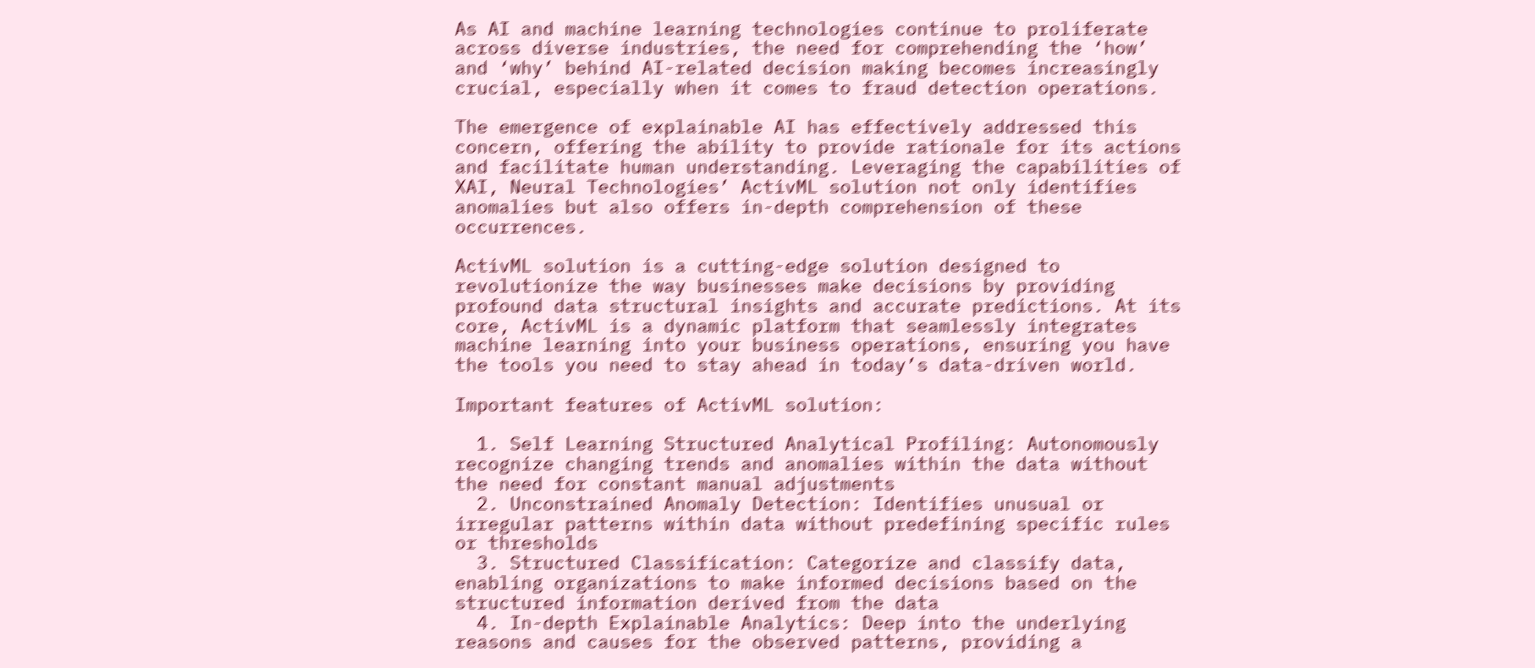As AI and machine learning technologies continue to proliferate across diverse industries, the need for comprehending the ‘how’ and ‘why’ behind AI-related decision making becomes increasingly crucial, especially when it comes to fraud detection operations.

The emergence of explainable AI has effectively addressed this concern, offering the ability to provide rationale for its actions and facilitate human understanding. Leveraging the capabilities of XAI, Neural Technologies’ ActivML solution not only identifies anomalies but also offers in-depth comprehension of these occurrences.

ActivML solution is a cutting-edge solution designed to revolutionize the way businesses make decisions by providing profound data structural insights and accurate predictions. At its core, ActivML is a dynamic platform that seamlessly integrates machine learning into your business operations, ensuring you have the tools you need to stay ahead in today’s data-driven world.

Important features of ActivML solution:

  1. Self Learning Structured Analytical Profiling: Autonomously recognize changing trends and anomalies within the data without the need for constant manual adjustments
  2. Unconstrained Anomaly Detection: Identifies unusual or irregular patterns within data without predefining specific rules or thresholds
  3. Structured Classification: Categorize and classify data, enabling organizations to make informed decisions based on the structured information derived from the data
  4. In-depth Explainable Analytics: Deep into the underlying reasons and causes for the observed patterns, providing a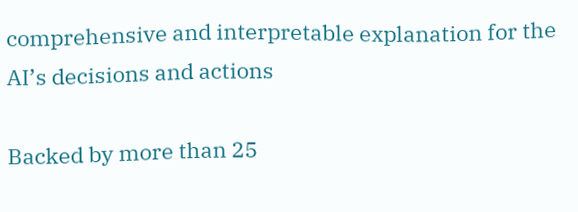comprehensive and interpretable explanation for the AI’s decisions and actions

Backed by more than 25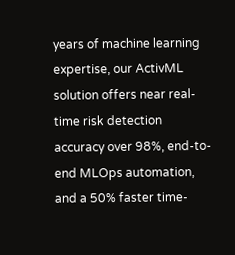years of machine learning expertise, our ActivML solution offers near real-time risk detection accuracy over 98%, end-to-end MLOps automation, and a 50% faster time-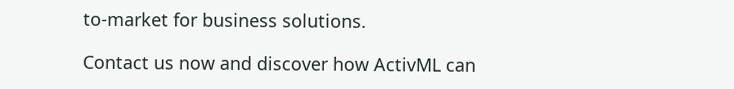to-market for business solutions.

Contact us now and discover how ActivML can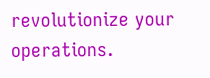revolutionize your operations.